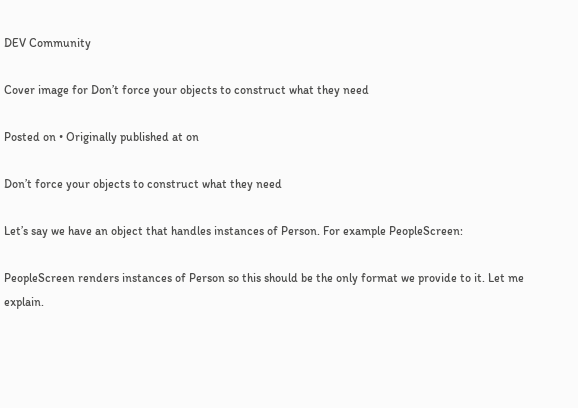DEV Community

Cover image for Don’t force your objects to construct what they need

Posted on • Originally published at on

Don’t force your objects to construct what they need

Let’s say we have an object that handles instances of Person. For example PeopleScreen:

PeopleScreen renders instances of Person so this should be the only format we provide to it. Let me explain.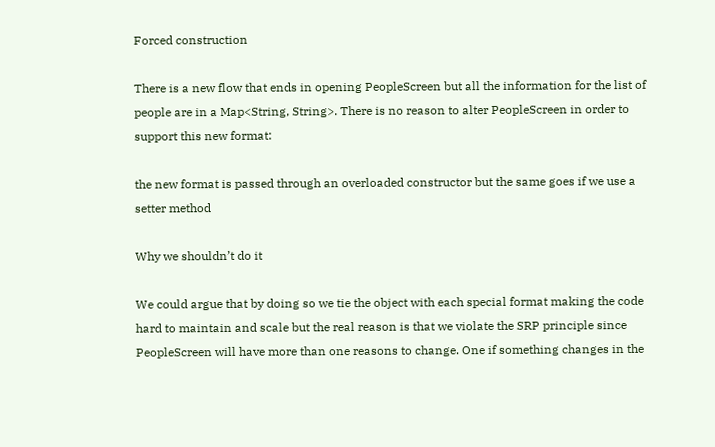Forced construction

There is a new flow that ends in opening PeopleScreen but all the information for the list of people are in a Map<String, String>. There is no reason to alter PeopleScreen in order to support this new format:

the new format is passed through an overloaded constructor but the same goes if we use a setter method

Why we shouldn’t do it

We could argue that by doing so we tie the object with each special format making the code hard to maintain and scale but the real reason is that we violate the SRP principle since PeopleScreen will have more than one reasons to change. One if something changes in the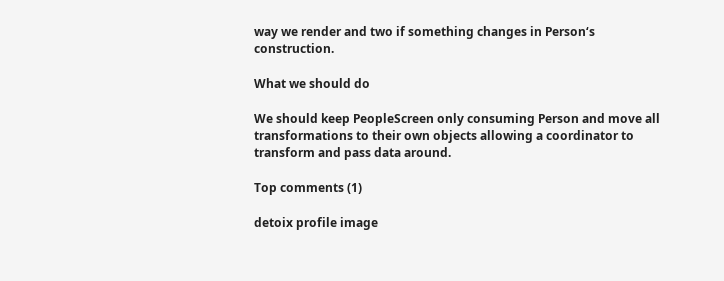way we render and two if something changes in Person‘s construction.

What we should do

We should keep PeopleScreen only consuming Person and move all transformations to their own objects allowing a coordinator to transform and pass data around.

Top comments (1)

detoix profile image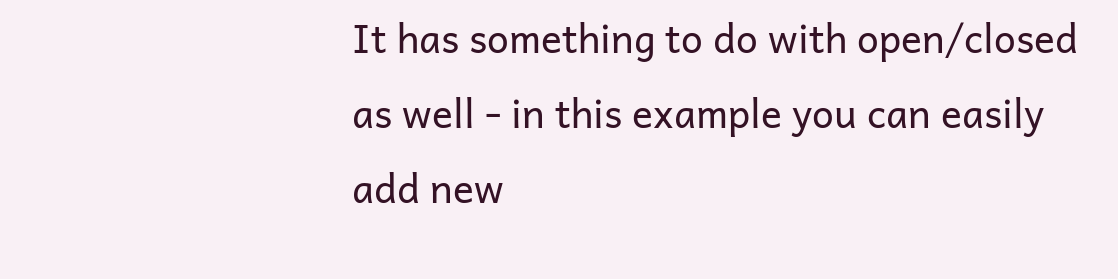It has something to do with open/closed as well - in this example you can easily add new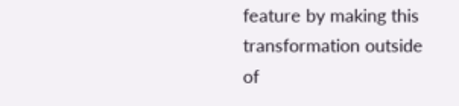feature by making this transformation outside of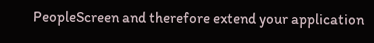PeopleScreen and therefore extend your application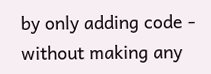by only adding code - without making any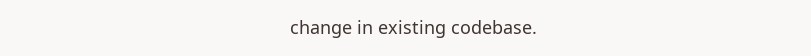change in existing codebase.